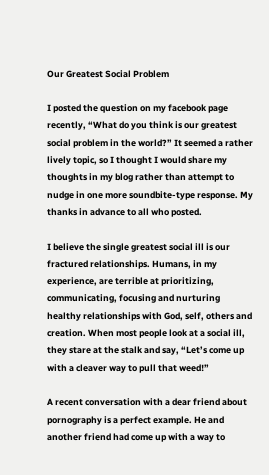Our Greatest Social Problem

I posted the question on my facebook page recently, “What do you think is our greatest social problem in the world?” It seemed a rather lively topic, so I thought I would share my thoughts in my blog rather than attempt to nudge in one more soundbite-type response. My thanks in advance to all who posted.

I believe the single greatest social ill is our fractured relationships. Humans, in my experience, are terrible at prioritizing, communicating, focusing and nurturing healthy relationships with God, self, others and creation. When most people look at a social ill, they stare at the stalk and say, “Let’s come up with a cleaver way to pull that weed!”

A recent conversation with a dear friend about pornography is a perfect example. He and another friend had come up with a way to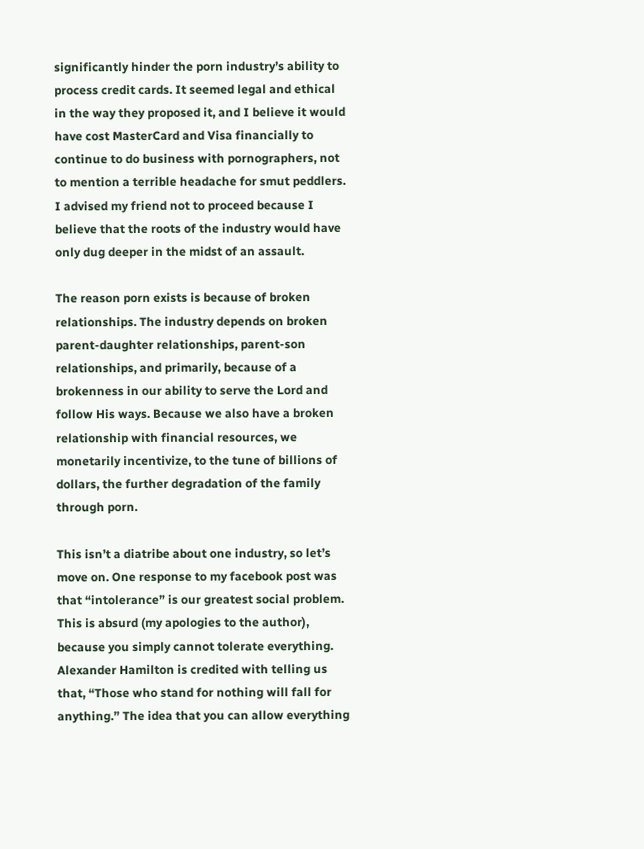significantly hinder the porn industry’s ability to process credit cards. It seemed legal and ethical in the way they proposed it, and I believe it would have cost MasterCard and Visa financially to continue to do business with pornographers, not to mention a terrible headache for smut peddlers. I advised my friend not to proceed because I believe that the roots of the industry would have only dug deeper in the midst of an assault.

The reason porn exists is because of broken relationships. The industry depends on broken parent-daughter relationships, parent-son relationships, and primarily, because of a brokenness in our ability to serve the Lord and follow His ways. Because we also have a broken relationship with financial resources, we monetarily incentivize, to the tune of billions of dollars, the further degradation of the family through porn.

This isn’t a diatribe about one industry, so let’s move on. One response to my facebook post was that “intolerance” is our greatest social problem. This is absurd (my apologies to the author), because you simply cannot tolerate everything. Alexander Hamilton is credited with telling us that, “Those who stand for nothing will fall for anything.” The idea that you can allow everything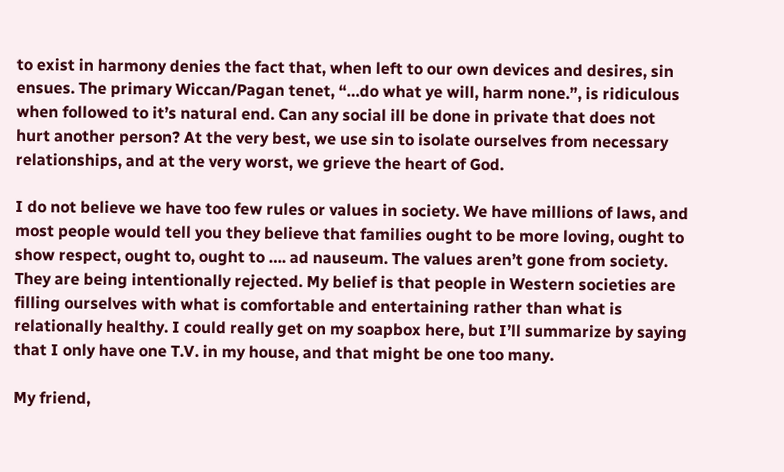to exist in harmony denies the fact that, when left to our own devices and desires, sin ensues. The primary Wiccan/Pagan tenet, “…do what ye will, harm none.”, is ridiculous when followed to it’s natural end. Can any social ill be done in private that does not hurt another person? At the very best, we use sin to isolate ourselves from necessary relationships, and at the very worst, we grieve the heart of God.

I do not believe we have too few rules or values in society. We have millions of laws, and most people would tell you they believe that families ought to be more loving, ought to show respect, ought to, ought to …. ad nauseum. The values aren’t gone from society. They are being intentionally rejected. My belief is that people in Western societies are filling ourselves with what is comfortable and entertaining rather than what is relationally healthy. I could really get on my soapbox here, but I’ll summarize by saying that I only have one T.V. in my house, and that might be one too many.

My friend,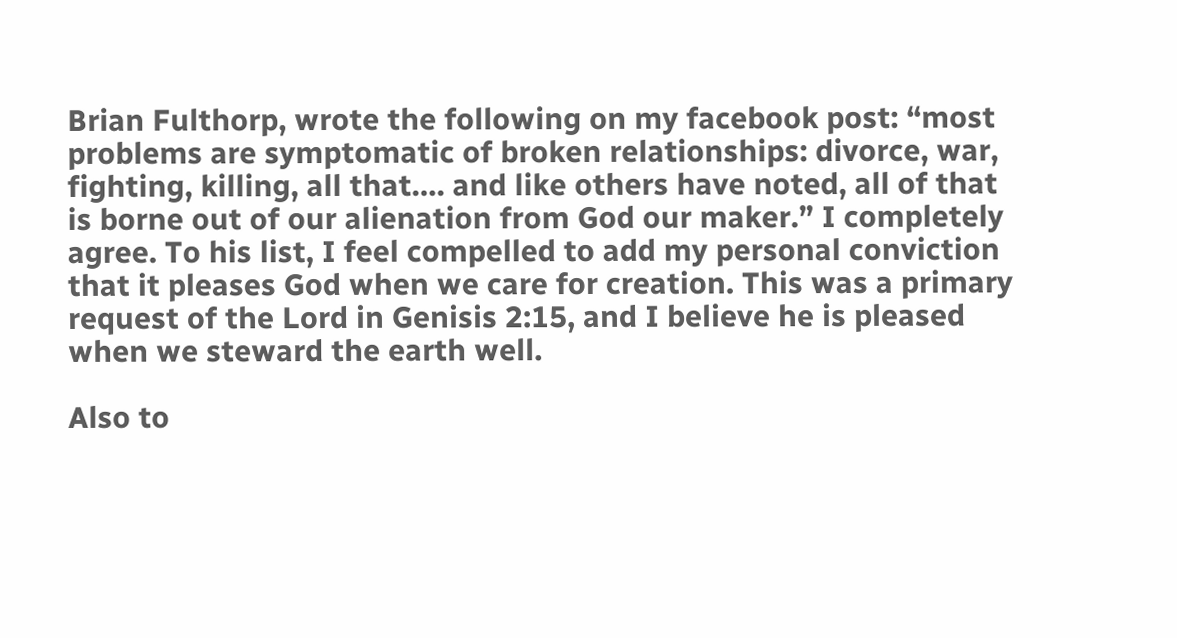Brian Fulthorp, wrote the following on my facebook post: “most problems are symptomatic of broken relationships: divorce, war, fighting, killing, all that…. and like others have noted, all of that is borne out of our alienation from God our maker.” I completely agree. To his list, I feel compelled to add my personal conviction that it pleases God when we care for creation. This was a primary request of the Lord in Genisis 2:15, and I believe he is pleased when we steward the earth well.

Also to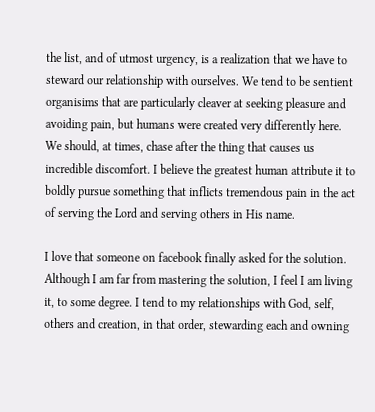the list, and of utmost urgency, is a realization that we have to steward our relationship with ourselves. We tend to be sentient organisims that are particularly cleaver at seeking pleasure and avoiding pain, but humans were created very differently here. We should, at times, chase after the thing that causes us incredible discomfort. I believe the greatest human attribute it to boldly pursue something that inflicts tremendous pain in the act of serving the Lord and serving others in His name.

I love that someone on facebook finally asked for the solution. Although I am far from mastering the solution, I feel I am living it, to some degree. I tend to my relationships with God, self, others and creation, in that order, stewarding each and owning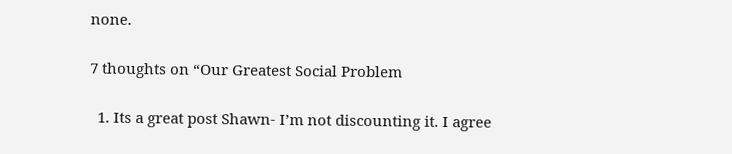none.

7 thoughts on “Our Greatest Social Problem

  1. Its a great post Shawn- I’m not discounting it. I agree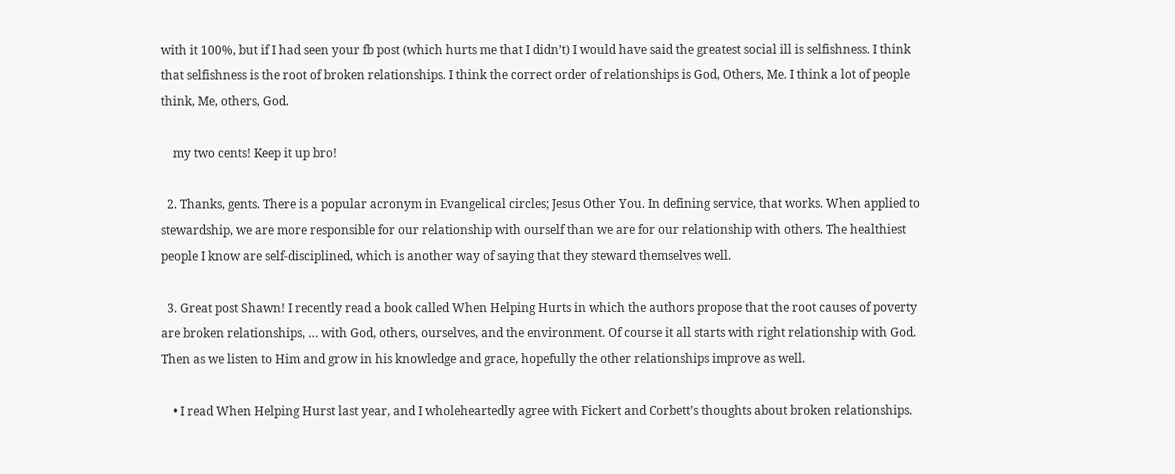with it 100%, but if I had seen your fb post (which hurts me that I didn’t) I would have said the greatest social ill is selfishness. I think that selfishness is the root of broken relationships. I think the correct order of relationships is God, Others, Me. I think a lot of people think, Me, others, God.

    my two cents! Keep it up bro!

  2. Thanks, gents. There is a popular acronym in Evangelical circles; Jesus Other You. In defining service, that works. When applied to stewardship, we are more responsible for our relationship with ourself than we are for our relationship with others. The healthiest people I know are self-disciplined, which is another way of saying that they steward themselves well.

  3. Great post Shawn! I recently read a book called When Helping Hurts in which the authors propose that the root causes of poverty are broken relationships, … with God, others, ourselves, and the environment. Of course it all starts with right relationship with God. Then as we listen to Him and grow in his knowledge and grace, hopefully the other relationships improve as well.

    • I read When Helping Hurst last year, and I wholeheartedly agree with Fickert and Corbett’s thoughts about broken relationships.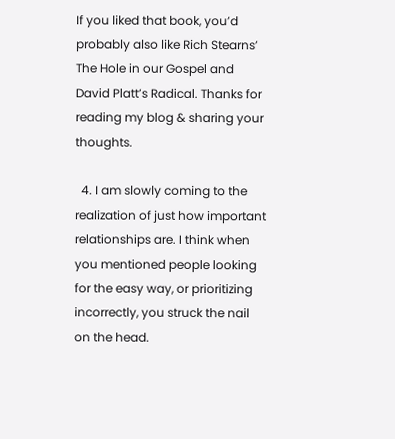If you liked that book, you’d probably also like Rich Stearns’ The Hole in our Gospel and David Platt’s Radical. Thanks for reading my blog & sharing your thoughts.

  4. I am slowly coming to the realization of just how important relationships are. I think when you mentioned people looking for the easy way, or prioritizing incorrectly, you struck the nail on the head.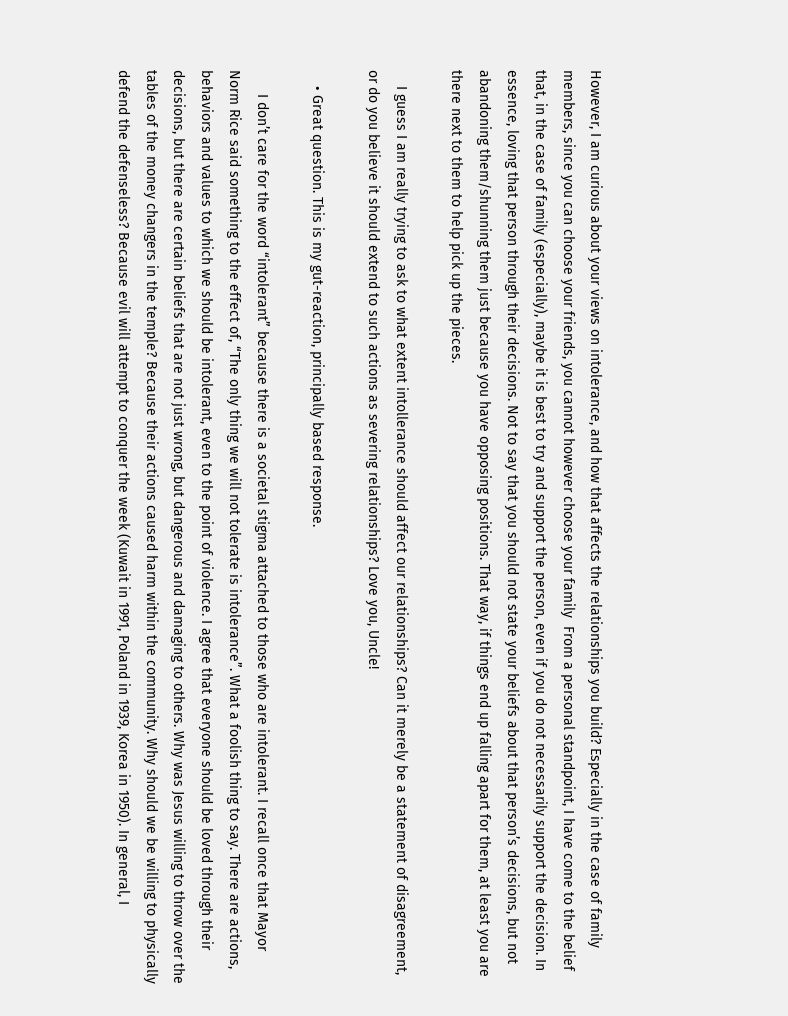However, I am curious about your views on intolerance, and how that affects the relationships you build? Especially in the case of family members, since you can choose your friends, you cannot however choose your family  From a personal standpoint, I have come to the belief that, in the case of family (especially), maybe it is best to try and support the person, even if you do not necessarily support the decision. In essence, loving that person through their decisions. Not to say that you should not state your beliefs about that person’s decisions, but not abandoning them/shunning them just because you have opposing positions. That way, if things end up falling apart for them, at least you are there next to them to help pick up the pieces.

    I guess I am really trying to ask to what extent intollerance should affect our relationships? Can it merely be a statement of disagreement, or do you believe it should extend to such actions as severing relationships? Love you, Uncle!

    • Great question. This is my gut-reaction, principally based response.

      I don’t care for the word “intolerant” because there is a societal stigma attached to those who are intolerant. I recall once that Mayor Norm Rice said something to the effect of, “The only thing we will not tolerate is intolerance”. What a foolish thing to say. There are actions, behaviors and values to which we should be intolerant, even to the point of violence. I agree that everyone should be loved through their decisions, but there are certain beliefs that are not just wrong, but dangerous and damaging to others. Why was Jesus willing to throw over the tables of the money changers in the temple? Because their actions caused harm within the community. Why should we be willing to physically defend the defenseless? Because evil will attempt to conquer the week (Kuwait in 1991, Poland in 1939, Korea in 1950). In general, I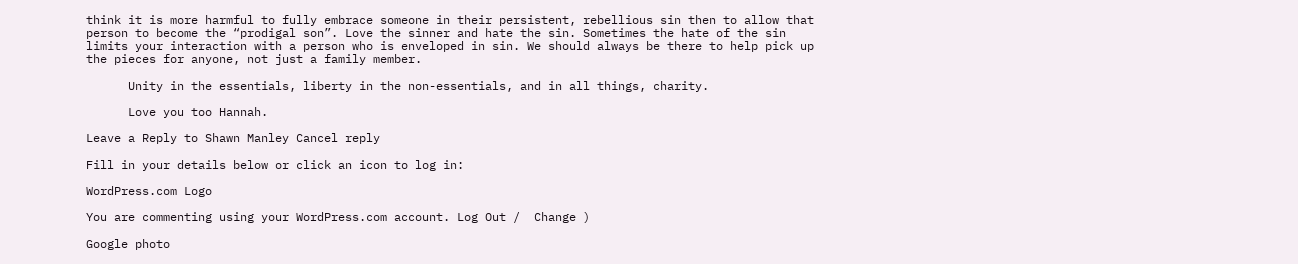think it is more harmful to fully embrace someone in their persistent, rebellious sin then to allow that person to become the “prodigal son”. Love the sinner and hate the sin. Sometimes the hate of the sin limits your interaction with a person who is enveloped in sin. We should always be there to help pick up the pieces for anyone, not just a family member.

      Unity in the essentials, liberty in the non-essentials, and in all things, charity.

      Love you too Hannah.

Leave a Reply to Shawn Manley Cancel reply

Fill in your details below or click an icon to log in:

WordPress.com Logo

You are commenting using your WordPress.com account. Log Out /  Change )

Google photo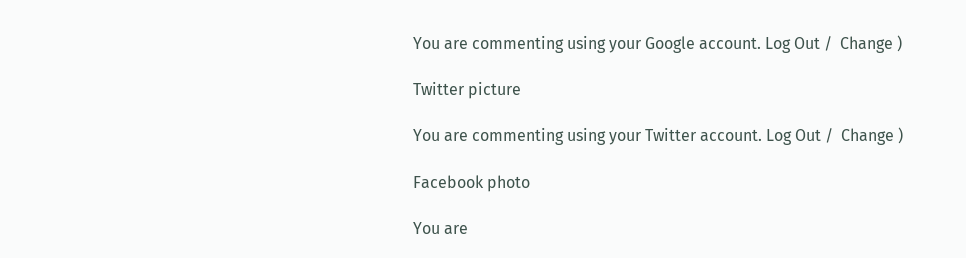You are commenting using your Google account. Log Out /  Change )

Twitter picture

You are commenting using your Twitter account. Log Out /  Change )

Facebook photo

You are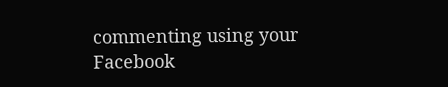commenting using your Facebook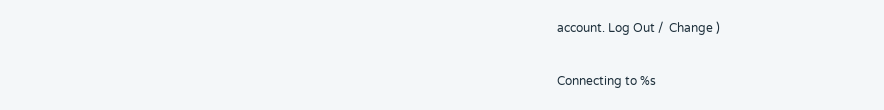account. Log Out /  Change )

Connecting to %s